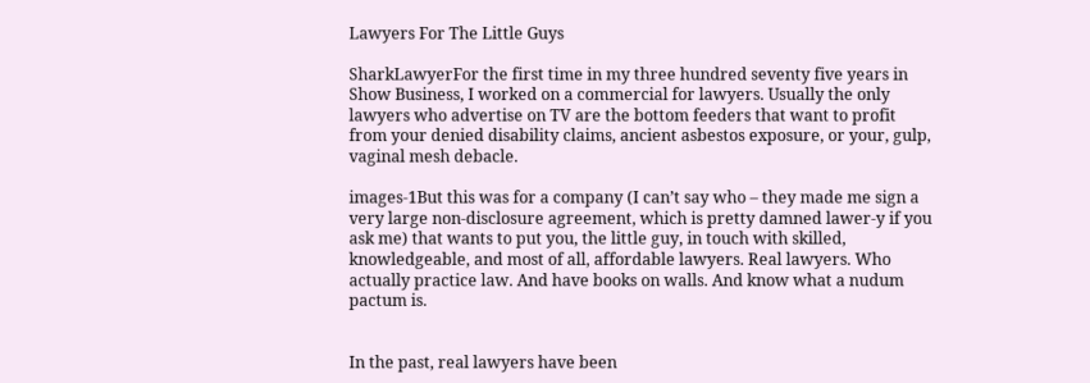Lawyers For The Little Guys

SharkLawyerFor the first time in my three hundred seventy five years in Show Business, I worked on a commercial for lawyers. Usually the only lawyers who advertise on TV are the bottom feeders that want to profit from your denied disability claims, ancient asbestos exposure, or your, gulp, vaginal mesh debacle.

images-1But this was for a company (I can’t say who – they made me sign a very large non-disclosure agreement, which is pretty damned lawer-y if you ask me) that wants to put you, the little guy, in touch with skilled, knowledgeable, and most of all, affordable lawyers. Real lawyers. Who actually practice law. And have books on walls. And know what a nudum pactum is.


In the past, real lawyers have been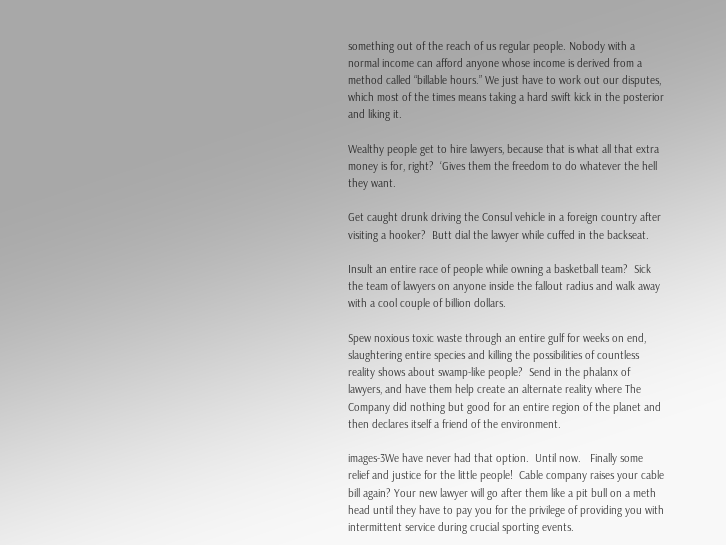something out of the reach of us regular people. Nobody with a normal income can afford anyone whose income is derived from a method called “billable hours.” We just have to work out our disputes, which most of the times means taking a hard swift kick in the posterior and liking it.

Wealthy people get to hire lawyers, because that is what all that extra money is for, right?  ‘Gives them the freedom to do whatever the hell they want.

Get caught drunk driving the Consul vehicle in a foreign country after visiting a hooker?  Butt dial the lawyer while cuffed in the backseat.

Insult an entire race of people while owning a basketball team?  Sick the team of lawyers on anyone inside the fallout radius and walk away with a cool couple of billion dollars.

Spew noxious toxic waste through an entire gulf for weeks on end, slaughtering entire species and killing the possibilities of countless reality shows about swamp-like people?  Send in the phalanx of lawyers, and have them help create an alternate reality where The Company did nothing but good for an entire region of the planet and then declares itself a friend of the environment.

images-3We have never had that option.  Until now.   Finally some relief and justice for the little people!  Cable company raises your cable bill again? Your new lawyer will go after them like a pit bull on a meth head until they have to pay you for the privilege of providing you with intermittent service during crucial sporting events.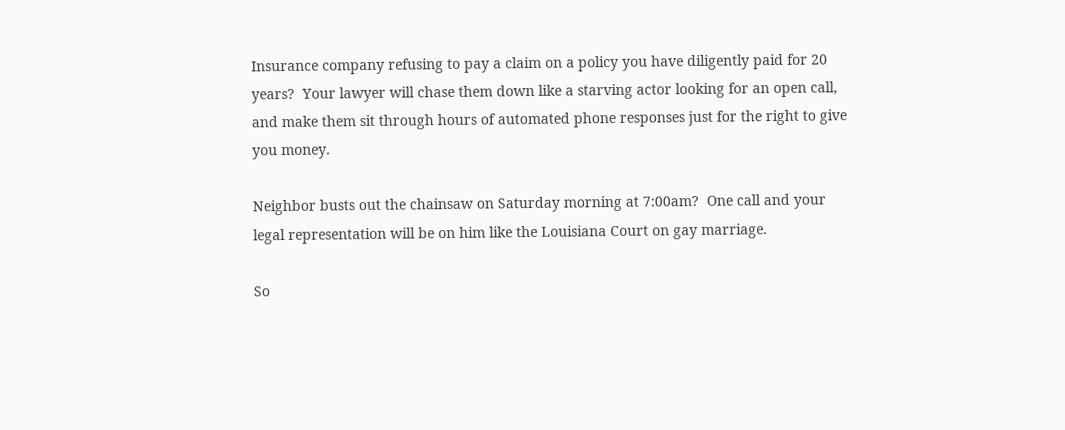Insurance company refusing to pay a claim on a policy you have diligently paid for 20 years?  Your lawyer will chase them down like a starving actor looking for an open call, and make them sit through hours of automated phone responses just for the right to give you money.

Neighbor busts out the chainsaw on Saturday morning at 7:00am?  One call and your legal representation will be on him like the Louisiana Court on gay marriage.

So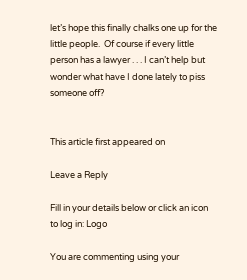let’s hope this finally chalks one up for the little people.  Of course if every little person has a lawyer . . . I can’t help but wonder what have I done lately to piss someone off?


This article first appeared on

Leave a Reply

Fill in your details below or click an icon to log in: Logo

You are commenting using your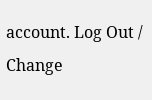account. Log Out /  Change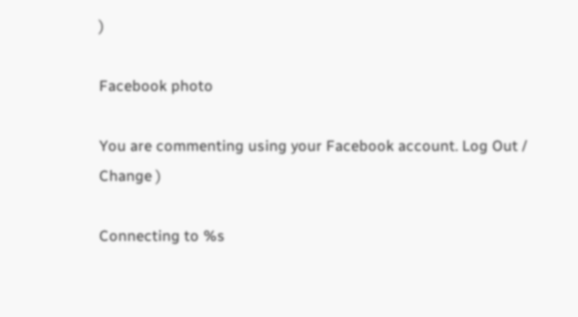)

Facebook photo

You are commenting using your Facebook account. Log Out /  Change )

Connecting to %s